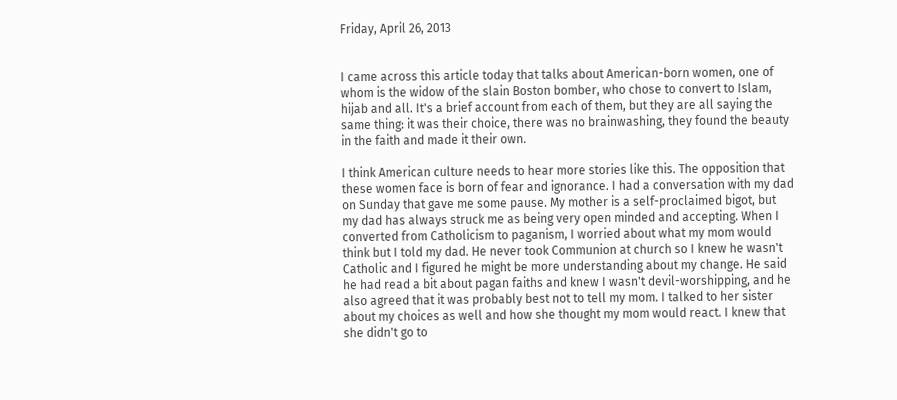Friday, April 26, 2013


I came across this article today that talks about American-born women, one of whom is the widow of the slain Boston bomber, who chose to convert to Islam, hijab and all. It's a brief account from each of them, but they are all saying the same thing: it was their choice, there was no brainwashing, they found the beauty in the faith and made it their own.

I think American culture needs to hear more stories like this. The opposition that these women face is born of fear and ignorance. I had a conversation with my dad on Sunday that gave me some pause. My mother is a self-proclaimed bigot, but my dad has always struck me as being very open minded and accepting. When I converted from Catholicism to paganism, I worried about what my mom would think but I told my dad. He never took Communion at church so I knew he wasn't Catholic and I figured he might be more understanding about my change. He said he had read a bit about pagan faiths and knew I wasn't devil-worshipping, and he also agreed that it was probably best not to tell my mom. I talked to her sister about my choices as well and how she thought my mom would react. I knew that she didn't go to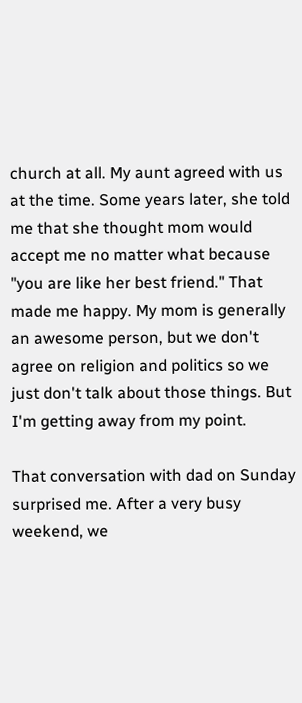church at all. My aunt agreed with us at the time. Some years later, she told me that she thought mom would accept me no matter what because "you are like her best friend." That made me happy. My mom is generally an awesome person, but we don't agree on religion and politics so we just don't talk about those things. But I'm getting away from my point.

That conversation with dad on Sunday surprised me. After a very busy weekend, we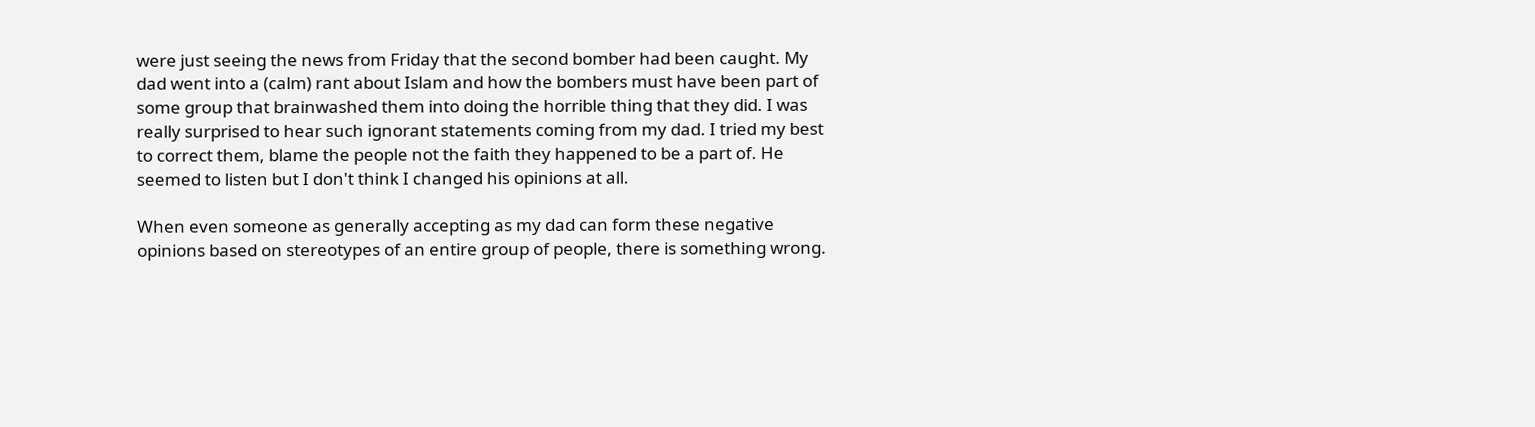were just seeing the news from Friday that the second bomber had been caught. My dad went into a (calm) rant about Islam and how the bombers must have been part of some group that brainwashed them into doing the horrible thing that they did. I was really surprised to hear such ignorant statements coming from my dad. I tried my best to correct them, blame the people not the faith they happened to be a part of. He seemed to listen but I don't think I changed his opinions at all.

When even someone as generally accepting as my dad can form these negative opinions based on stereotypes of an entire group of people, there is something wrong.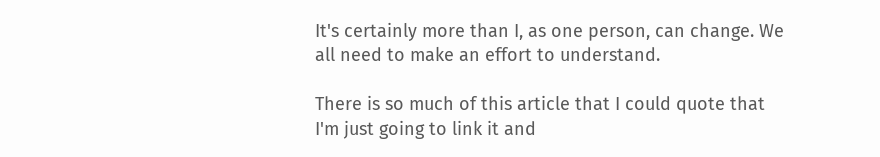It's certainly more than I, as one person, can change. We all need to make an effort to understand.

There is so much of this article that I could quote that I'm just going to link it and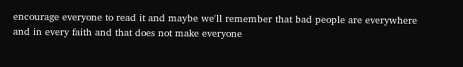encourage everyone to read it and maybe we'll remember that bad people are everywhere and in every faith and that does not make everyone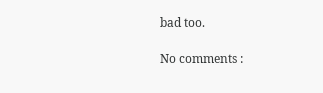bad too.

No comments :